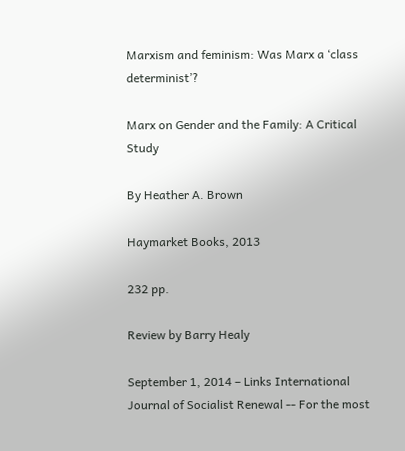Marxism and feminism: Was Marx a ‘class determinist’?

Marx on Gender and the Family: A Critical Study

By Heather A. Brown

Haymarket Books, 2013

232 pp.

Review by Barry Healy

September 1, 2014 – Links International Journal of Socialist Renewal -- For the most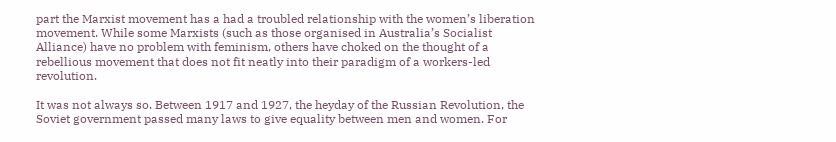part the Marxist movement has a had a troubled relationship with the women’s liberation movement. While some Marxists (such as those organised in Australia’s Socialist Alliance) have no problem with feminism, others have choked on the thought of a rebellious movement that does not fit neatly into their paradigm of a workers-led revolution.

It was not always so. Between 1917 and 1927, the heyday of the Russian Revolution, the Soviet government passed many laws to give equality between men and women. For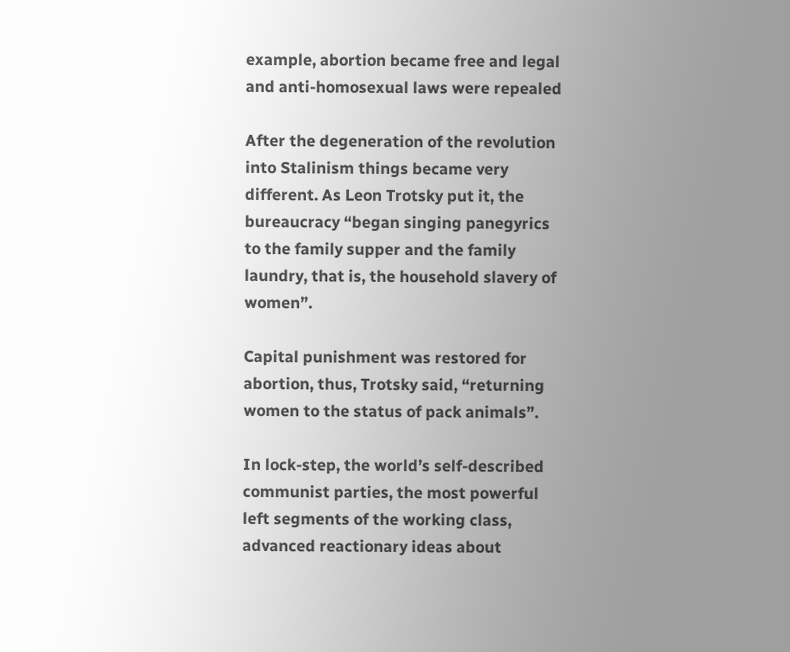example, abortion became free and legal and anti-homosexual laws were repealed

After the degeneration of the revolution into Stalinism things became very different. As Leon Trotsky put it, the bureaucracy “began singing panegyrics to the family supper and the family laundry, that is, the household slavery of women”.

Capital punishment was restored for abortion, thus, Trotsky said, “returning women to the status of pack animals”.

In lock-step, the world’s self-described communist parties, the most powerful left segments of the working class, advanced reactionary ideas about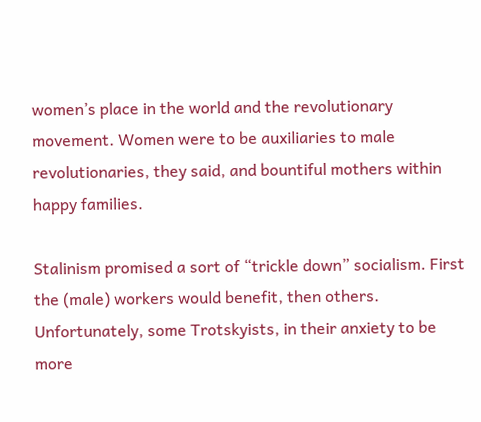women’s place in the world and the revolutionary movement. Women were to be auxiliaries to male revolutionaries, they said, and bountiful mothers within happy families.

Stalinism promised a sort of “trickle down” socialism. First the (male) workers would benefit, then others. Unfortunately, some Trotskyists, in their anxiety to be more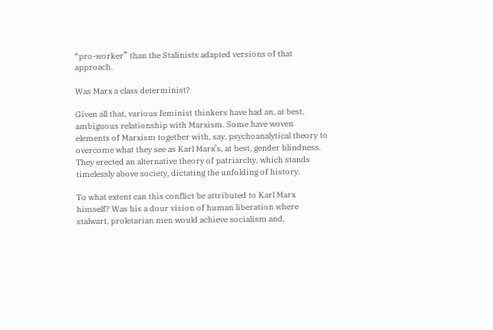“pro-worker” than the Stalinists adapted versions of that approach.

Was Marx a class determinist?

Given all that, various feminist thinkers have had an, at best, ambiguous relationship with Marxism. Some have woven elements of Marxism together with, say, psychoanalytical theory to overcome what they see as Karl Marx’s, at best, gender blindness. They erected an alternative theory of patriarchy, which stands timelessly above society, dictating the unfolding of history.

To what extent can this conflict be attributed to Karl Marx himself? Was his a dour vision of human liberation where stalwart, proletarian men would achieve socialism and,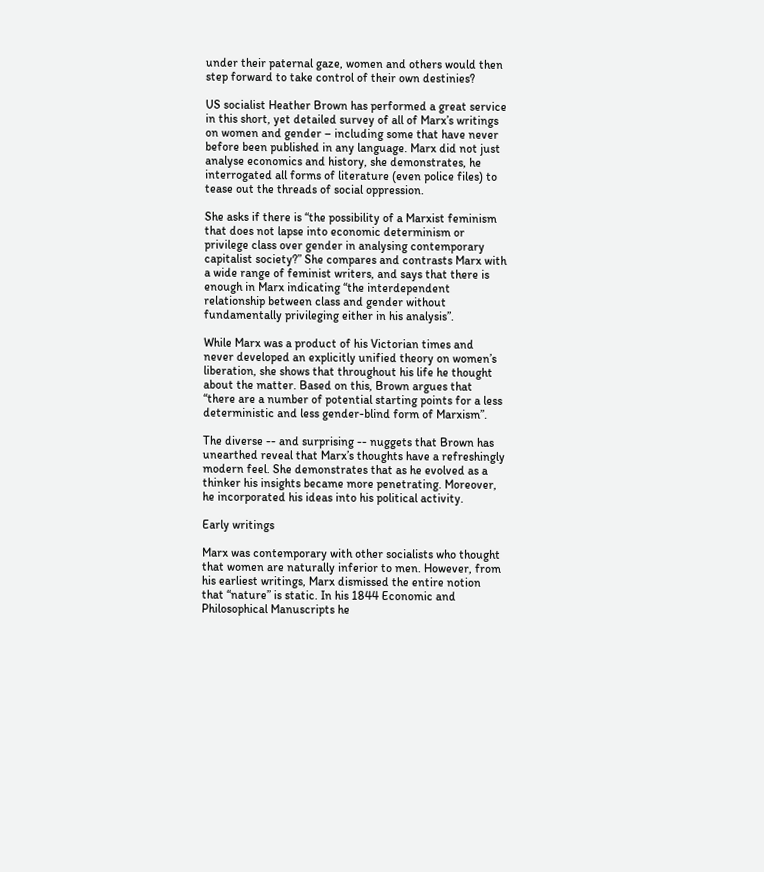under their paternal gaze, women and others would then step forward to take control of their own destinies?

US socialist Heather Brown has performed a great service in this short, yet detailed survey of all of Marx’s writings on women and gender – including some that have never before been published in any language. Marx did not just analyse economics and history, she demonstrates, he interrogated all forms of literature (even police files) to tease out the threads of social oppression.

She asks if there is “the possibility of a Marxist feminism that does not lapse into economic determinism or privilege class over gender in analysing contemporary capitalist society?” She compares and contrasts Marx with a wide range of feminist writers, and says that there is enough in Marx indicating “the interdependent relationship between class and gender without fundamentally privileging either in his analysis”.

While Marx was a product of his Victorian times and never developed an explicitly unified theory on women’s liberation, she shows that throughout his life he thought about the matter. Based on this, Brown argues that “there are a number of potential starting points for a less deterministic and less gender-blind form of Marxism”.

The diverse -- and surprising -- nuggets that Brown has unearthed reveal that Marx’s thoughts have a refreshingly modern feel. She demonstrates that as he evolved as a thinker his insights became more penetrating. Moreover, he incorporated his ideas into his political activity.

Early writings

Marx was contemporary with other socialists who thought that women are naturally inferior to men. However, from his earliest writings, Marx dismissed the entire notion that “nature” is static. In his 1844 Economic and Philosophical Manuscripts he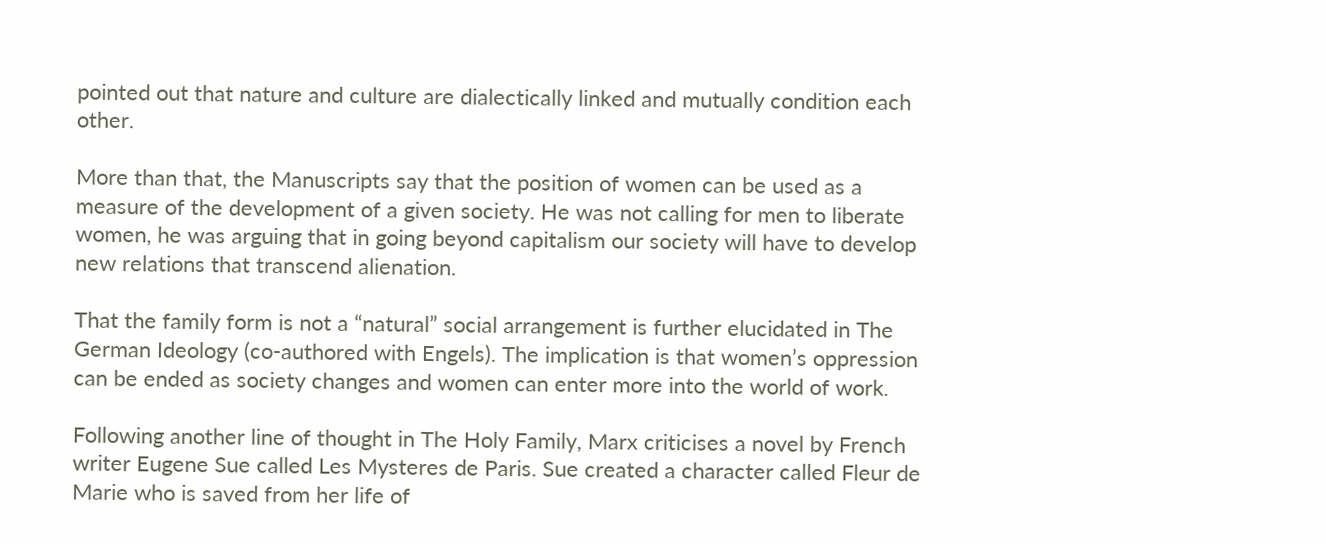pointed out that nature and culture are dialectically linked and mutually condition each other.

More than that, the Manuscripts say that the position of women can be used as a measure of the development of a given society. He was not calling for men to liberate women, he was arguing that in going beyond capitalism our society will have to develop new relations that transcend alienation.

That the family form is not a “natural” social arrangement is further elucidated in The German Ideology (co-authored with Engels). The implication is that women’s oppression can be ended as society changes and women can enter more into the world of work.

Following another line of thought in The Holy Family, Marx criticises a novel by French writer Eugene Sue called Les Mysteres de Paris. Sue created a character called Fleur de Marie who is saved from her life of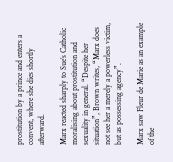prostitution by a prince and enters a convent, where she dies shortly afterward.

Marx reacted sharply to Sue’s Catholic moralising about prostitution and sexuality in general. “Despite her situation”, Brown writes, “Marx does not see her a merely a powerless victim, but as possessing agency”.

Marx saw Fleur de Marie as an example of the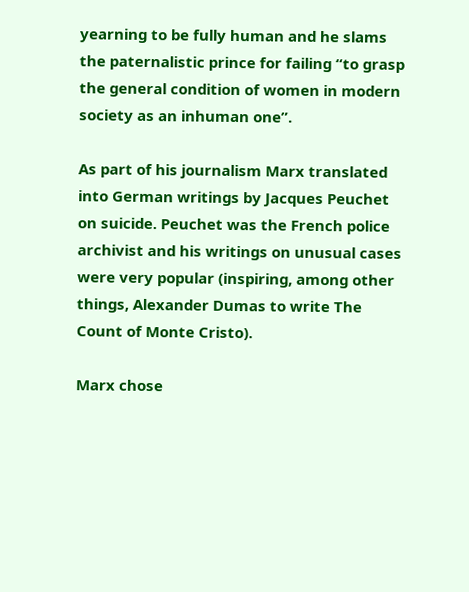yearning to be fully human and he slams the paternalistic prince for failing “to grasp the general condition of women in modern society as an inhuman one”.

As part of his journalism Marx translated into German writings by Jacques Peuchet on suicide. Peuchet was the French police archivist and his writings on unusual cases were very popular (inspiring, among other things, Alexander Dumas to write The Count of Monte Cristo).

Marx chose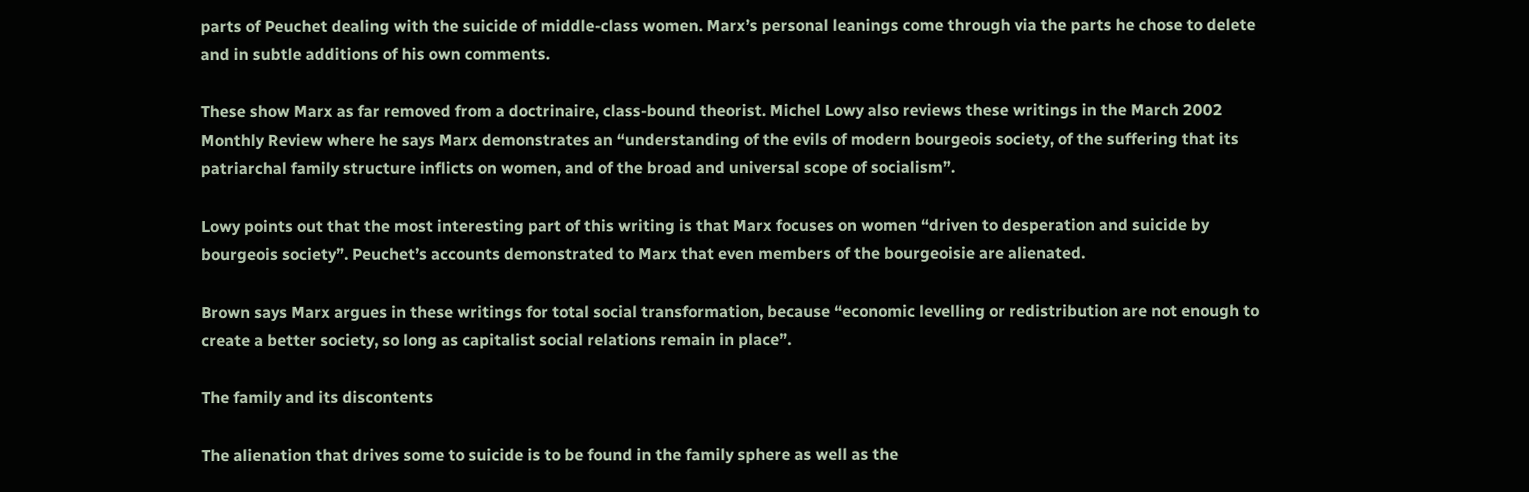parts of Peuchet dealing with the suicide of middle-class women. Marx’s personal leanings come through via the parts he chose to delete and in subtle additions of his own comments.

These show Marx as far removed from a doctrinaire, class-bound theorist. Michel Lowy also reviews these writings in the March 2002 Monthly Review where he says Marx demonstrates an “understanding of the evils of modern bourgeois society, of the suffering that its patriarchal family structure inflicts on women, and of the broad and universal scope of socialism”.

Lowy points out that the most interesting part of this writing is that Marx focuses on women “driven to desperation and suicide by bourgeois society”. Peuchet’s accounts demonstrated to Marx that even members of the bourgeoisie are alienated.

Brown says Marx argues in these writings for total social transformation, because “economic levelling or redistribution are not enough to create a better society, so long as capitalist social relations remain in place”.

The family and its discontents

The alienation that drives some to suicide is to be found in the family sphere as well as the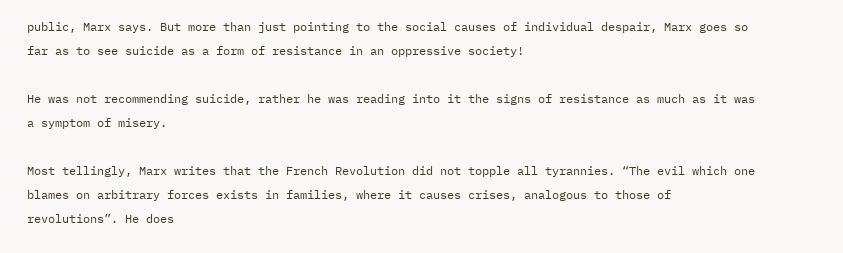public, Marx says. But more than just pointing to the social causes of individual despair, Marx goes so far as to see suicide as a form of resistance in an oppressive society!

He was not recommending suicide, rather he was reading into it the signs of resistance as much as it was a symptom of misery.

Most tellingly, Marx writes that the French Revolution did not topple all tyrannies. “The evil which one blames on arbitrary forces exists in families, where it causes crises, analogous to those of revolutions”. He does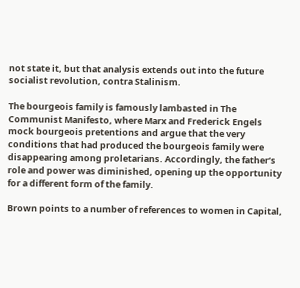not state it, but that analysis extends out into the future socialist revolution, contra Stalinism.

The bourgeois family is famously lambasted in The Communist Manifesto, where Marx and Frederick Engels mock bourgeois pretentions and argue that the very conditions that had produced the bourgeois family were disappearing among proletarians. Accordingly, the father’s role and power was diminished, opening up the opportunity for a different form of the family.

Brown points to a number of references to women in Capital,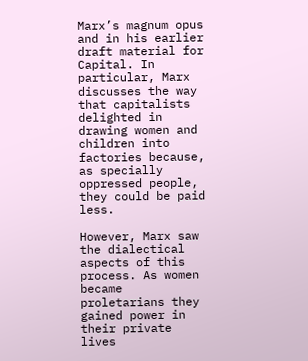Marx’s magnum opus and in his earlier draft material for Capital. In particular, Marx discusses the way that capitalists delighted in drawing women and children into factories because, as specially oppressed people, they could be paid less.

However, Marx saw the dialectical aspects of this process. As women became proletarians they gained power in their private lives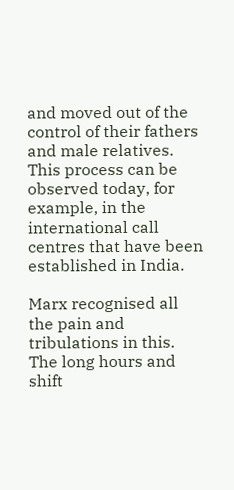and moved out of the control of their fathers and male relatives. This process can be observed today, for example, in the international call centres that have been established in India.

Marx recognised all the pain and tribulations in this. The long hours and shift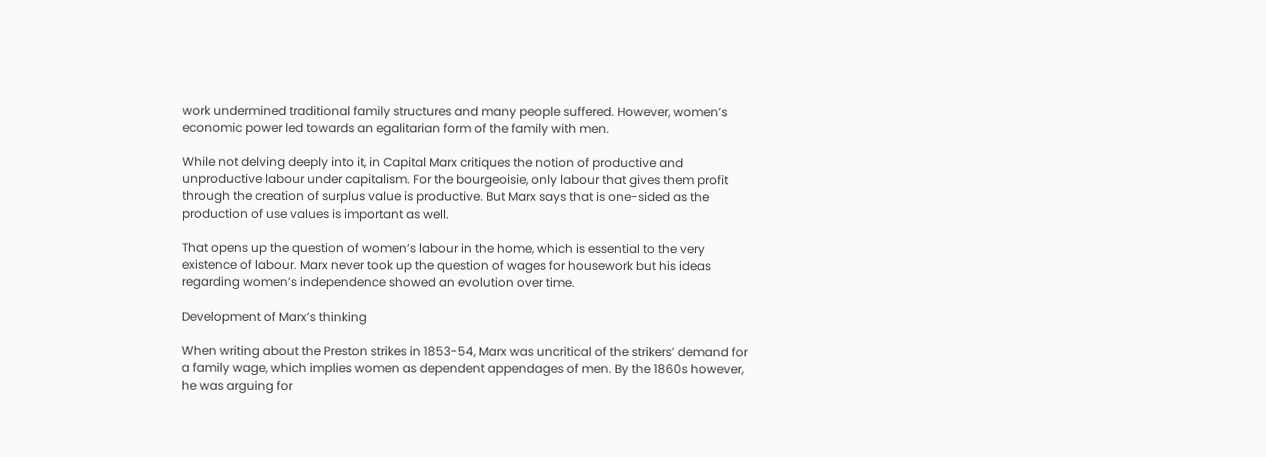work undermined traditional family structures and many people suffered. However, women’s economic power led towards an egalitarian form of the family with men.

While not delving deeply into it, in Capital Marx critiques the notion of productive and unproductive labour under capitalism. For the bourgeoisie, only labour that gives them profit through the creation of surplus value is productive. But Marx says that is one-sided as the production of use values is important as well.

That opens up the question of women’s labour in the home, which is essential to the very existence of labour. Marx never took up the question of wages for housework but his ideas regarding women’s independence showed an evolution over time.

Development of Marx’s thinking

When writing about the Preston strikes in 1853-54, Marx was uncritical of the strikers’ demand for a family wage, which implies women as dependent appendages of men. By the 1860s however, he was arguing for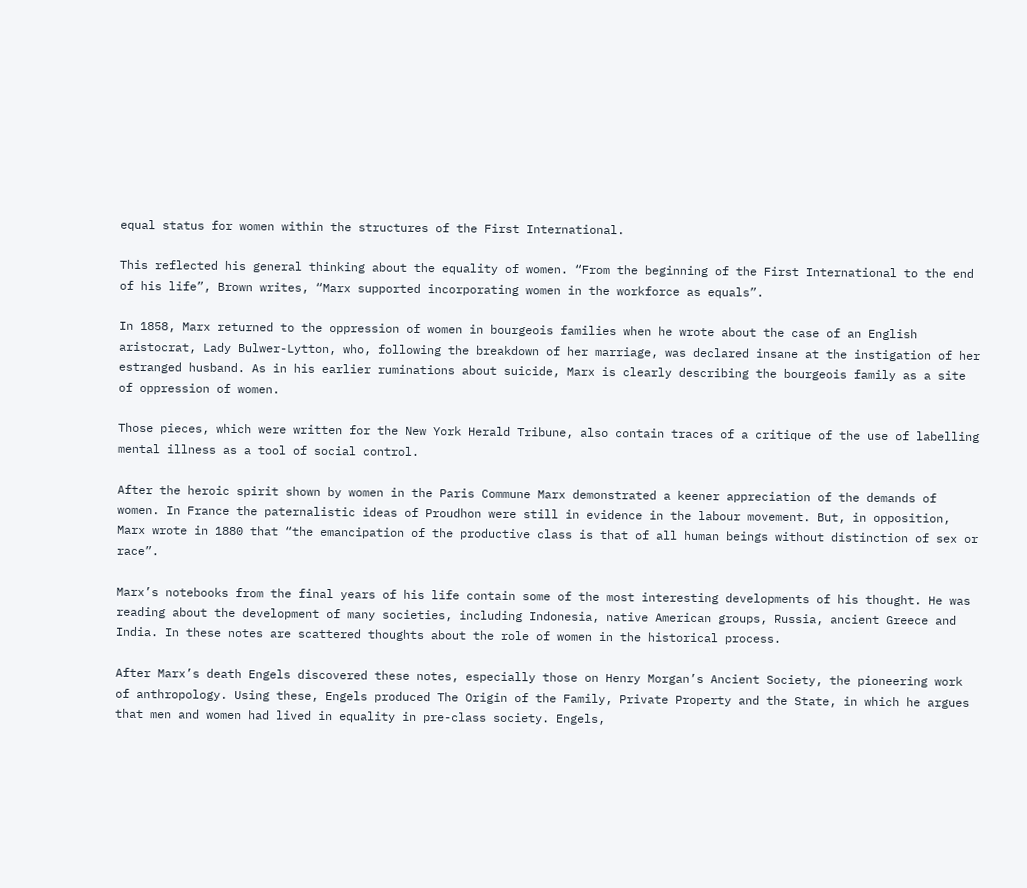equal status for women within the structures of the First International.

This reflected his general thinking about the equality of women. “From the beginning of the First International to the end of his life”, Brown writes, “Marx supported incorporating women in the workforce as equals”.

In 1858, Marx returned to the oppression of women in bourgeois families when he wrote about the case of an English aristocrat, Lady Bulwer-Lytton, who, following the breakdown of her marriage, was declared insane at the instigation of her estranged husband. As in his earlier ruminations about suicide, Marx is clearly describing the bourgeois family as a site of oppression of women.

Those pieces, which were written for the New York Herald Tribune, also contain traces of a critique of the use of labelling mental illness as a tool of social control.

After the heroic spirit shown by women in the Paris Commune Marx demonstrated a keener appreciation of the demands of women. In France the paternalistic ideas of Proudhon were still in evidence in the labour movement. But, in opposition, Marx wrote in 1880 that “the emancipation of the productive class is that of all human beings without distinction of sex or race”.

Marx’s notebooks from the final years of his life contain some of the most interesting developments of his thought. He was reading about the development of many societies, including Indonesia, native American groups, Russia, ancient Greece and India. In these notes are scattered thoughts about the role of women in the historical process.

After Marx’s death Engels discovered these notes, especially those on Henry Morgan’s Ancient Society, the pioneering work of anthropology. Using these, Engels produced The Origin of the Family, Private Property and the State, in which he argues that men and women had lived in equality in pre-class society. Engels,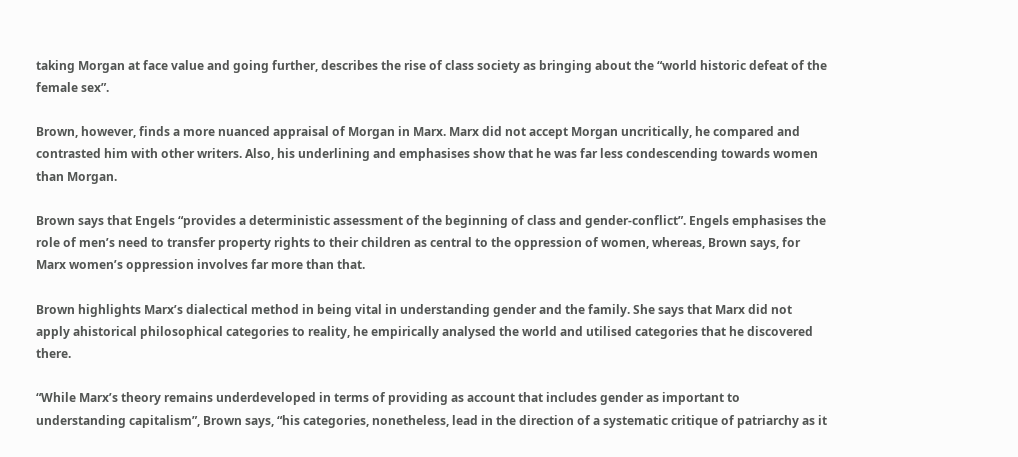taking Morgan at face value and going further, describes the rise of class society as bringing about the “world historic defeat of the female sex”.

Brown, however, finds a more nuanced appraisal of Morgan in Marx. Marx did not accept Morgan uncritically, he compared and contrasted him with other writers. Also, his underlining and emphasises show that he was far less condescending towards women than Morgan.

Brown says that Engels “provides a deterministic assessment of the beginning of class and gender-conflict”. Engels emphasises the role of men’s need to transfer property rights to their children as central to the oppression of women, whereas, Brown says, for Marx women’s oppression involves far more than that.

Brown highlights Marx’s dialectical method in being vital in understanding gender and the family. She says that Marx did not apply ahistorical philosophical categories to reality, he empirically analysed the world and utilised categories that he discovered there.

“While Marx’s theory remains underdeveloped in terms of providing as account that includes gender as important to understanding capitalism”, Brown says, “his categories, nonetheless, lead in the direction of a systematic critique of patriarchy as it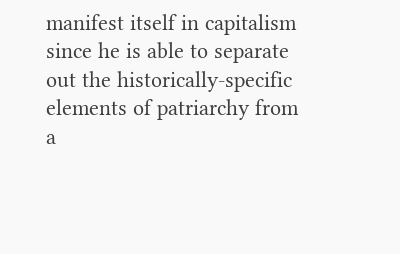manifest itself in capitalism since he is able to separate out the historically-specific elements of patriarchy from a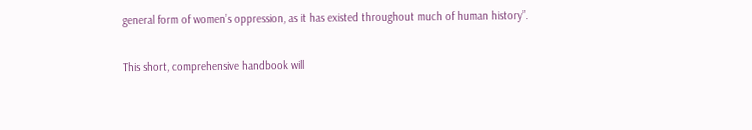general form of women’s oppression, as it has existed throughout much of human history”.

This short, comprehensive handbook will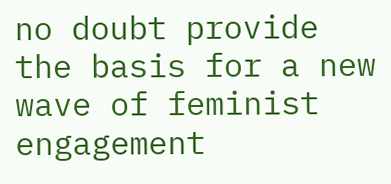no doubt provide the basis for a new wave of feminist engagement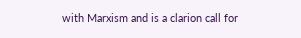with Marxism and is a clarion call for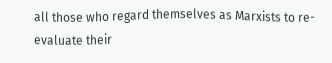all those who regard themselves as Marxists to re-evaluate their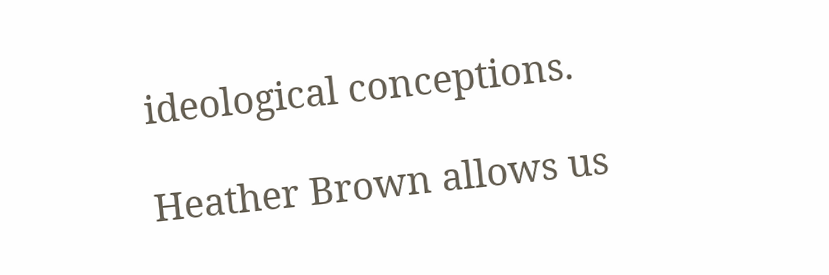ideological conceptions.

Heather Brown allows us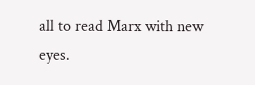all to read Marx with new eyes.